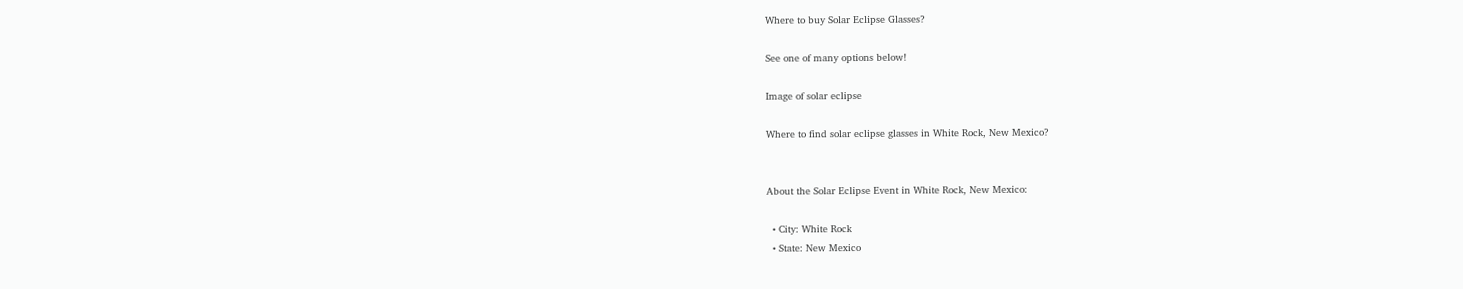Where to buy Solar Eclipse Glasses?

See one of many options below!

Image of solar eclipse

Where to find solar eclipse glasses in White Rock, New Mexico?


About the Solar Eclipse Event in White Rock, New Mexico:

  • City: White Rock
  • State: New Mexico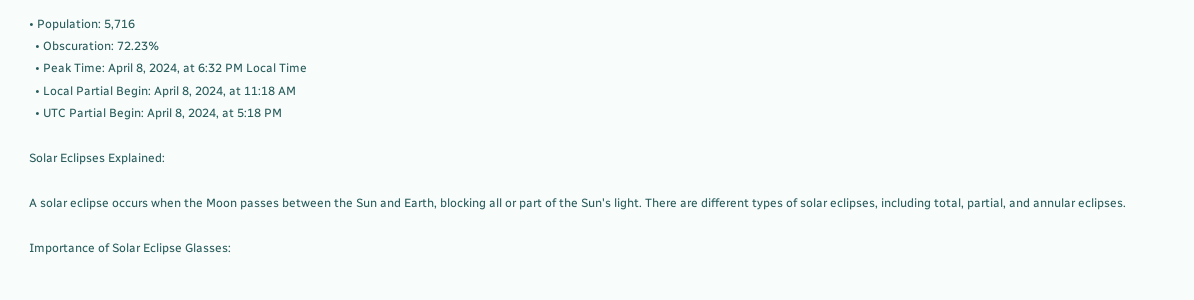• Population: 5,716
  • Obscuration: 72.23%
  • Peak Time: April 8, 2024, at 6:32 PM Local Time
  • Local Partial Begin: April 8, 2024, at 11:18 AM
  • UTC Partial Begin: April 8, 2024, at 5:18 PM

Solar Eclipses Explained:

A solar eclipse occurs when the Moon passes between the Sun and Earth, blocking all or part of the Sun's light. There are different types of solar eclipses, including total, partial, and annular eclipses.

Importance of Solar Eclipse Glasses: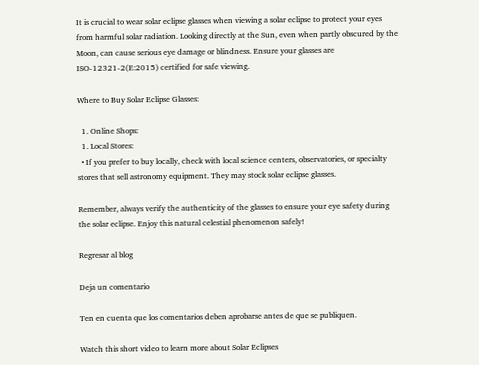It is crucial to wear solar eclipse glasses when viewing a solar eclipse to protect your eyes from harmful solar radiation. Looking directly at the Sun, even when partly obscured by the Moon, can cause serious eye damage or blindness. Ensure your glasses are ISO-12321-2(E:2015) certified for safe viewing.

Where to Buy Solar Eclipse Glasses:

  1. Online Shops:
  1. Local Stores:
  • If you prefer to buy locally, check with local science centers, observatories, or specialty stores that sell astronomy equipment. They may stock solar eclipse glasses.

Remember, always verify the authenticity of the glasses to ensure your eye safety during the solar eclipse. Enjoy this natural celestial phenomenon safely!

Regresar al blog

Deja un comentario

Ten en cuenta que los comentarios deben aprobarse antes de que se publiquen.

Watch this short video to learn more about Solar Eclipses